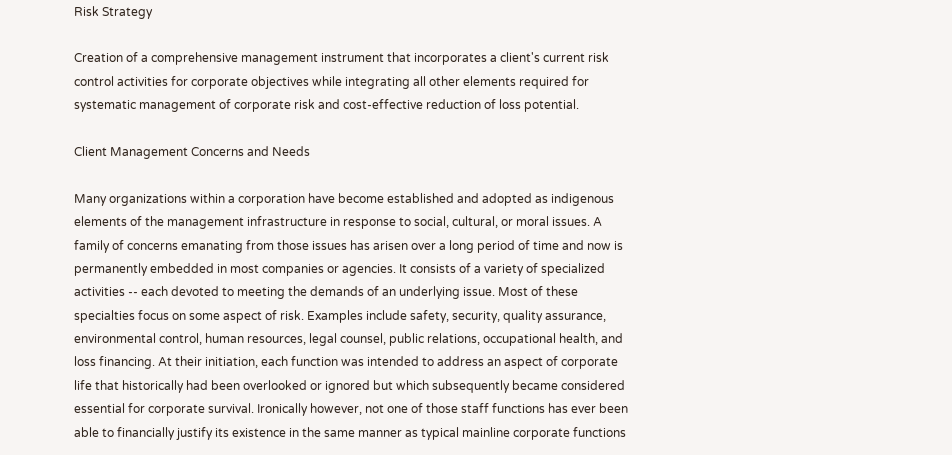Risk Strategy

Creation of a comprehensive management instrument that incorporates a client's current risk control activities for corporate objectives while integrating all other elements required for systematic management of corporate risk and cost-effective reduction of loss potential.

Client Management Concerns and Needs

Many organizations within a corporation have become established and adopted as indigenous elements of the management infrastructure in response to social, cultural, or moral issues. A family of concerns emanating from those issues has arisen over a long period of time and now is permanently embedded in most companies or agencies. It consists of a variety of specialized activities -- each devoted to meeting the demands of an underlying issue. Most of these specialties focus on some aspect of risk. Examples include safety, security, quality assurance, environmental control, human resources, legal counsel, public relations, occupational health, and loss financing. At their initiation, each function was intended to address an aspect of corporate life that historically had been overlooked or ignored but which subsequently became considered essential for corporate survival. Ironically however, not one of those staff functions has ever been able to financially justify its existence in the same manner as typical mainline corporate functions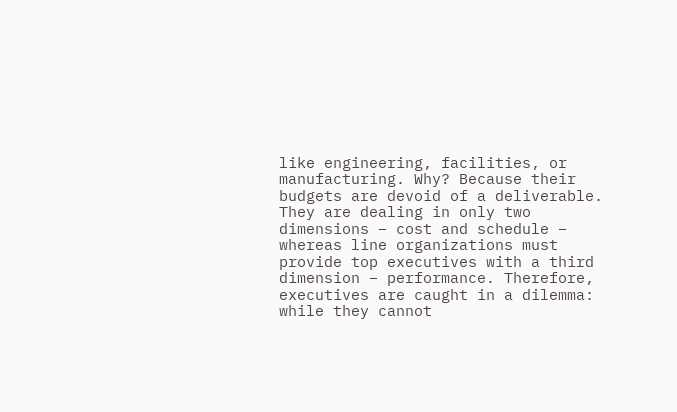like engineering, facilities, or manufacturing. Why? Because their budgets are devoid of a deliverable. They are dealing in only two dimensions – cost and schedule – whereas line organizations must provide top executives with a third dimension – performance. Therefore, executives are caught in a dilemma: while they cannot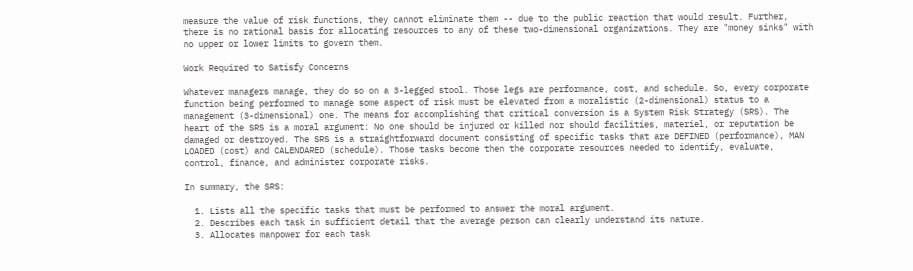measure the value of risk functions, they cannot eliminate them -- due to the public reaction that would result. Further, there is no rational basis for allocating resources to any of these two-dimensional organizations. They are "money sinks" with no upper or lower limits to govern them.

Work Required to Satisfy Concerns

Whatever managers manage, they do so on a 3-legged stool. Those legs are performance, cost, and schedule. So, every corporate function being performed to manage some aspect of risk must be elevated from a moralistic (2-dimensional) status to a management (3-dimensional) one. The means for accomplishing that critical conversion is a System Risk Strategy (SRS). The heart of the SRS is a moral argument: No one should be injured or killed nor should facilities, materiel, or reputation be damaged or destroyed. The SRS is a straightforward document consisting of specific tasks that are DEFINED (performance), MAN LOADED (cost) and CALENDARED (schedule). Those tasks become then the corporate resources needed to identify, evaluate, control, finance, and administer corporate risks.

In summary, the SRS:

  1. Lists all the specific tasks that must be performed to answer the moral argument.
  2. Describes each task in sufficient detail that the average person can clearly understand its nature.
  3. Allocates manpower for each task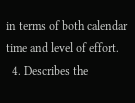in terms of both calendar time and level of effort.
  4. Describes the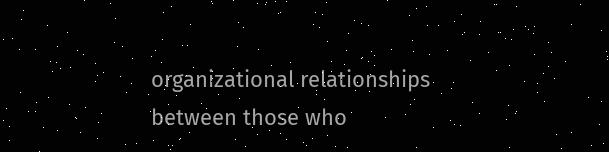organizational relationships between those who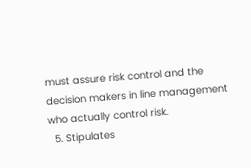must assure risk control and the decision makers in line management who actually control risk.
  5. Stipulates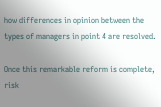how differences in opinion between the types of managers in point 4 are resolved.

Once this remarkable reform is complete, risk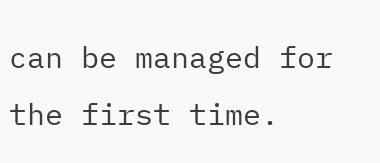can be managed for the first time.